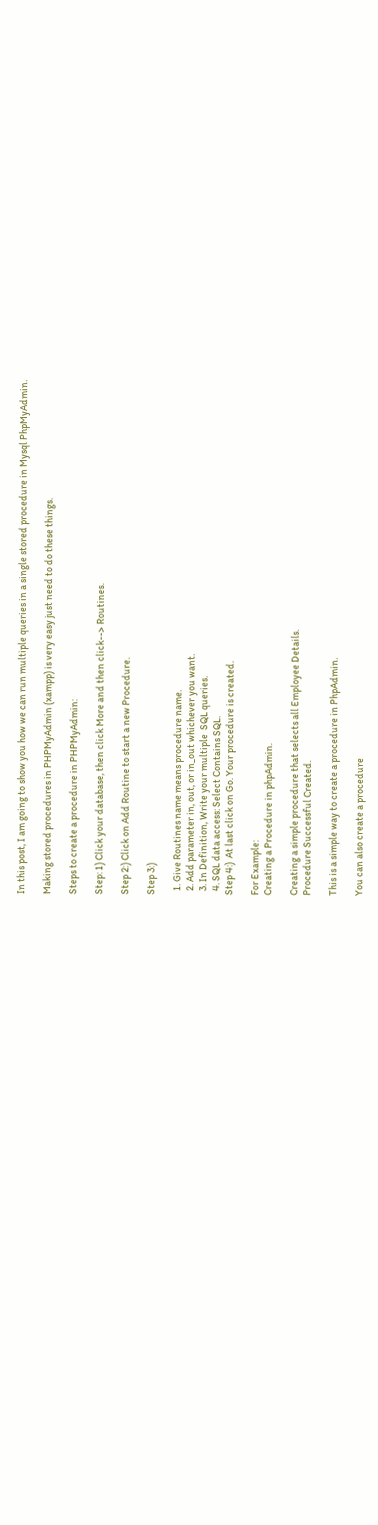In this post, I am going to show you how we can run multiple queries in a single stored procedure in Mysql PhpMyAdmin.

Making stored procedures in PHPMyAdmin (xampp) is very easy just need to do these things.

Steps to create a procedure in PHPMyAdmin:

Step: 1) Click your database, then click More and then click--> Routines.

Step 2:) Click on Add Routine to start a new Procedure.

Step 3:)

  1. Give Routines name means procedure name.
  2. Add parameter in, out, or in_out whichever you want.
  3. In Definition, Write your multiple  SQL queries.
  4. SQL data access: Select Contains SQL.
Step 4:)  At last click on Go. Your procedure is created.

For Example:
Creating a Procedure in phpAdmin.

Creating a simple procedure that selects all Employee Details.
Procedure Successful Created.

This is a simple way to create a procedure in PhpAdmin.

You can also create a procedure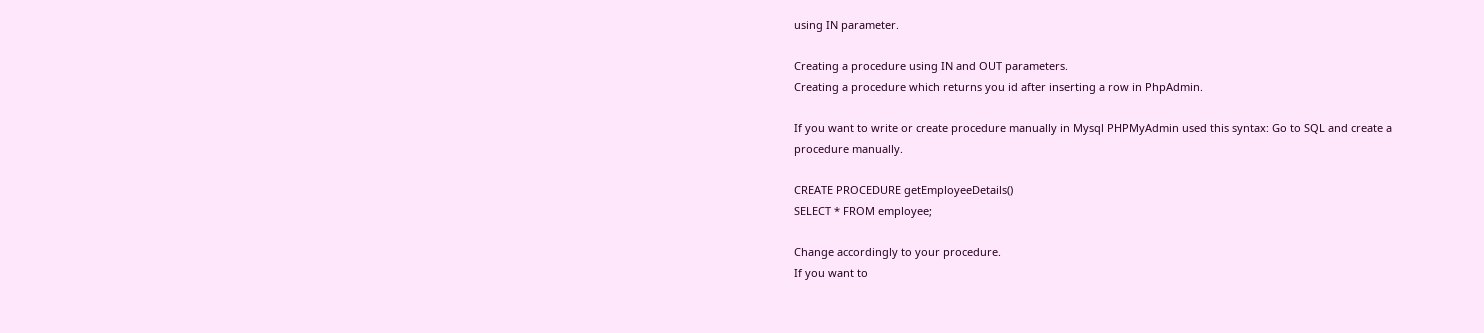using IN parameter.

Creating a procedure using IN and OUT parameters.
Creating a procedure which returns you id after inserting a row in PhpAdmin.

If you want to write or create procedure manually in Mysql PHPMyAdmin used this syntax: Go to SQL and create a procedure manually.

CREATE PROCEDURE getEmployeeDetails()
SELECT * FROM employee;

Change accordingly to your procedure.
If you want to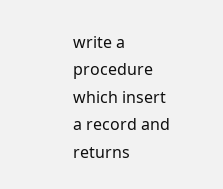write a procedure which insert a record and returns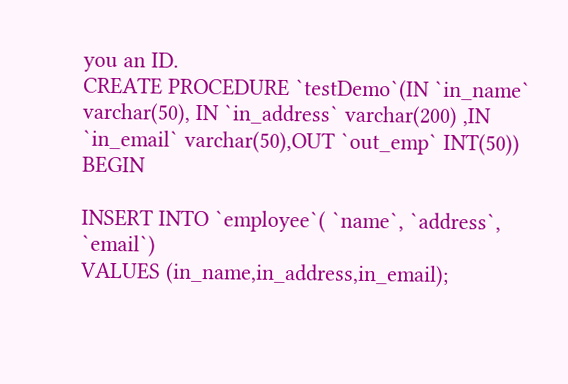you an ID.
CREATE PROCEDURE `testDemo`(IN `in_name` varchar(50), IN `in_address` varchar(200) ,IN `in_email` varchar(50),OUT `out_emp` INT(50)) BEGIN

INSERT INTO `employee`( `name`, `address`, `email`)
VALUES (in_name,in_address,in_email);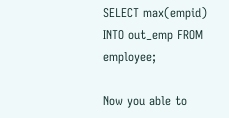SELECT max(empid) INTO out_emp FROM employee;

Now you able to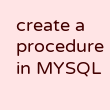create a procedure in MYSQL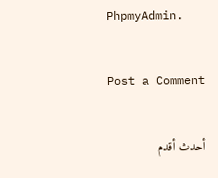PhpmyAdmin.

Post a Comment

أحدث أقدم